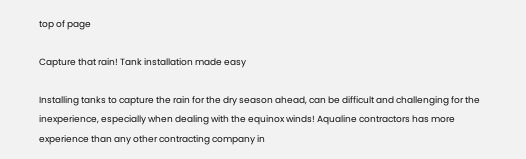top of page

Capture that rain! Tank installation made easy

Installing tanks to capture the rain for the dry season ahead, can be difficult and challenging for the inexperience, especially when dealing with the equinox winds! Aqualine contractors has more experience than any other contracting company in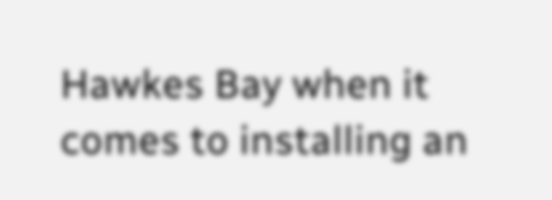Hawkes Bay when it comes to installing an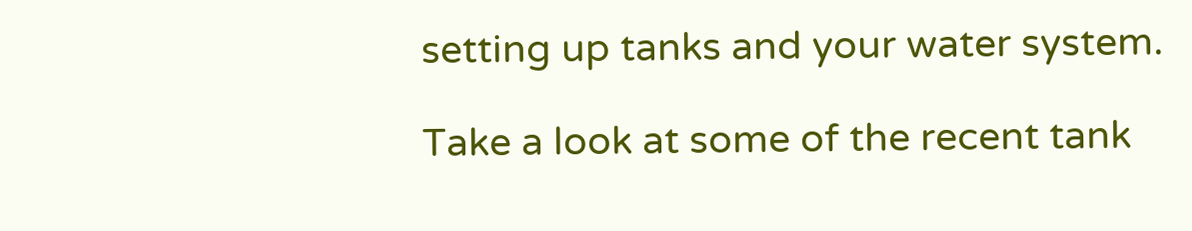setting up tanks and your water system.

Take a look at some of the recent tank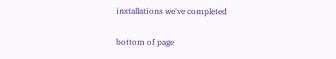installations we've completed

bottom of page